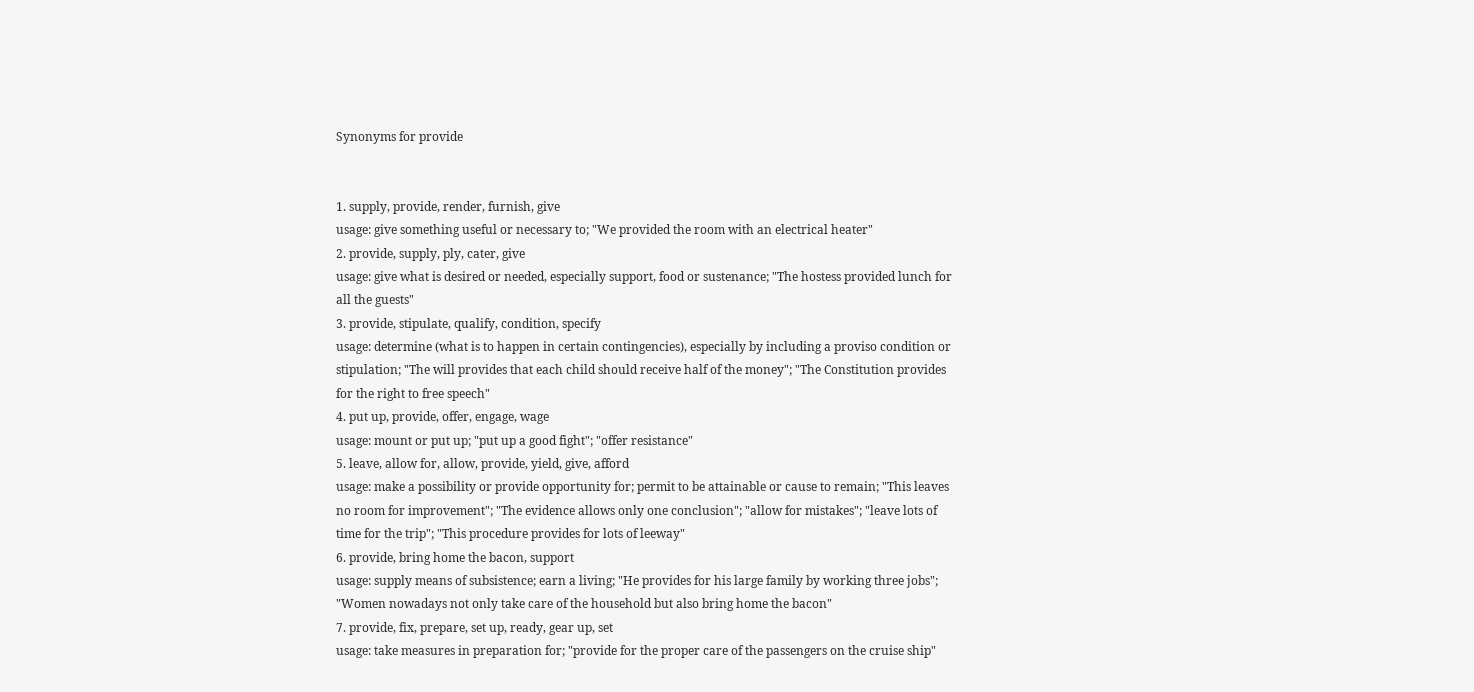Synonyms for provide


1. supply, provide, render, furnish, give
usage: give something useful or necessary to; "We provided the room with an electrical heater"
2. provide, supply, ply, cater, give
usage: give what is desired or needed, especially support, food or sustenance; "The hostess provided lunch for all the guests"
3. provide, stipulate, qualify, condition, specify
usage: determine (what is to happen in certain contingencies), especially by including a proviso condition or stipulation; "The will provides that each child should receive half of the money"; "The Constitution provides for the right to free speech"
4. put up, provide, offer, engage, wage
usage: mount or put up; "put up a good fight"; "offer resistance"
5. leave, allow for, allow, provide, yield, give, afford
usage: make a possibility or provide opportunity for; permit to be attainable or cause to remain; "This leaves no room for improvement"; "The evidence allows only one conclusion"; "allow for mistakes"; "leave lots of time for the trip"; "This procedure provides for lots of leeway"
6. provide, bring home the bacon, support
usage: supply means of subsistence; earn a living; "He provides for his large family by working three jobs"; "Women nowadays not only take care of the household but also bring home the bacon"
7. provide, fix, prepare, set up, ready, gear up, set
usage: take measures in preparation for; "provide for the proper care of the passengers on the cruise ship"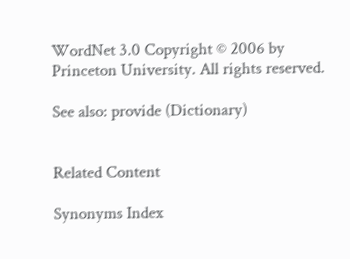WordNet 3.0 Copyright © 2006 by Princeton University. All rights reserved.

See also: provide (Dictionary)


Related Content

Synonyms Index